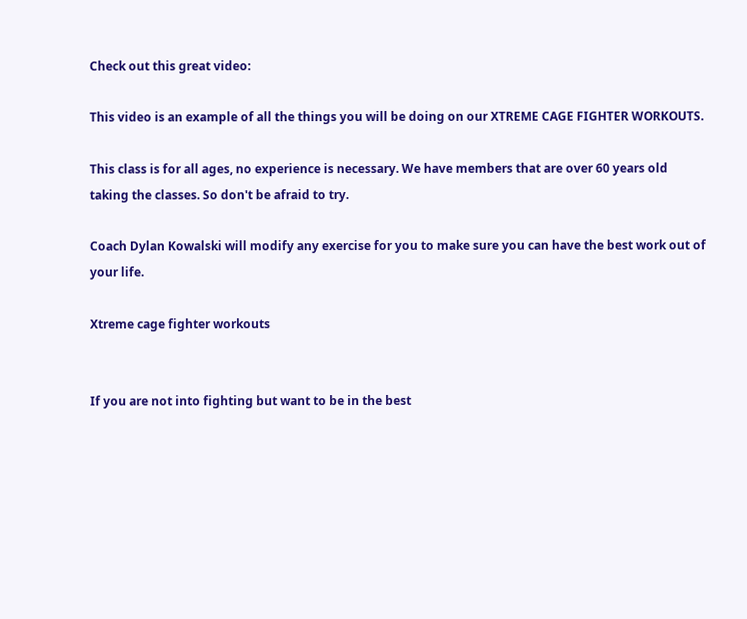Check out this great video:

This video is an example of all the things you will be doing on our XTREME CAGE FIGHTER WORKOUTS.

This class is for all ages, no experience is necessary. We have members that are over 60 years old taking the classes. So don't be afraid to try.

Coach Dylan Kowalski will modify any exercise for you to make sure you can have the best work out of your life.

Xtreme cage fighter workouts


If you are not into fighting but want to be in the best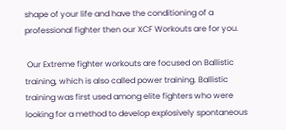shape of your life and have the conditioning of a professional fighter then our XCF Workouts are for you.

 Our Extreme fighter workouts are focused on Ballistic training, which is also called power training. Ballistic training was first used among elite fighters who were looking for a method to develop explosively spontaneous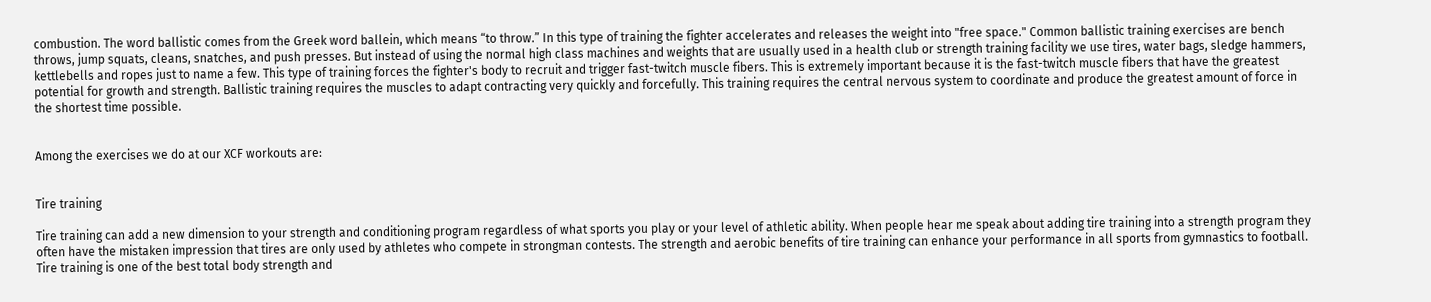combustion. The word ballistic comes from the Greek word ballein, which means “to throw.” In this type of training the fighter accelerates and releases the weight into "free space." Common ballistic training exercises are bench throws, jump squats, cleans, snatches, and push presses. But instead of using the normal high class machines and weights that are usually used in a health club or strength training facility we use tires, water bags, sledge hammers, kettlebells and ropes just to name a few. This type of training forces the fighter's body to recruit and trigger fast-twitch muscle fibers. This is extremely important because it is the fast-twitch muscle fibers that have the greatest potential for growth and strength. Ballistic training requires the muscles to adapt contracting very quickly and forcefully. This training requires the central nervous system to coordinate and produce the greatest amount of force in the shortest time possible.


Among the exercises we do at our XCF workouts are:


Tire training

Tire training can add a new dimension to your strength and conditioning program regardless of what sports you play or your level of athletic ability. When people hear me speak about adding tire training into a strength program they often have the mistaken impression that tires are only used by athletes who compete in strongman contests. The strength and aerobic benefits of tire training can enhance your performance in all sports from gymnastics to football. Tire training is one of the best total body strength and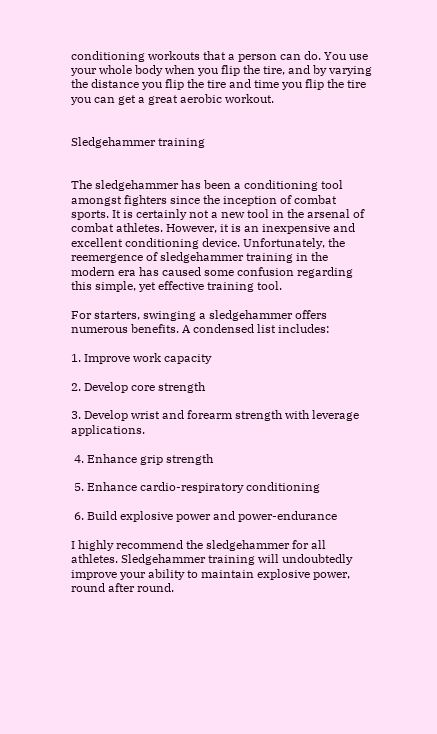conditioning workouts that a person can do. You use your whole body when you flip the tire, and by varying the distance you flip the tire and time you flip the tire you can get a great aerobic workout.


Sledgehammer training


The sledgehammer has been a conditioning tool amongst fighters since the inception of combat sports. It is certainly not a new tool in the arsenal of combat athletes. However, it is an inexpensive and excellent conditioning device. Unfortunately, the reemergence of sledgehammer training in the modern era has caused some confusion regarding this simple, yet effective training tool.

For starters, swinging a sledgehammer offers numerous benefits. A condensed list includes:

1. Improve work capacity

2. Develop core strength

3. Develop wrist and forearm strength with leverage applications.

 4. Enhance grip strength

 5. Enhance cardio-respiratory conditioning

 6. Build explosive power and power-endurance

I highly recommend the sledgehammer for all athletes. Sledgehammer training will undoubtedly improve your ability to maintain explosive power, round after round.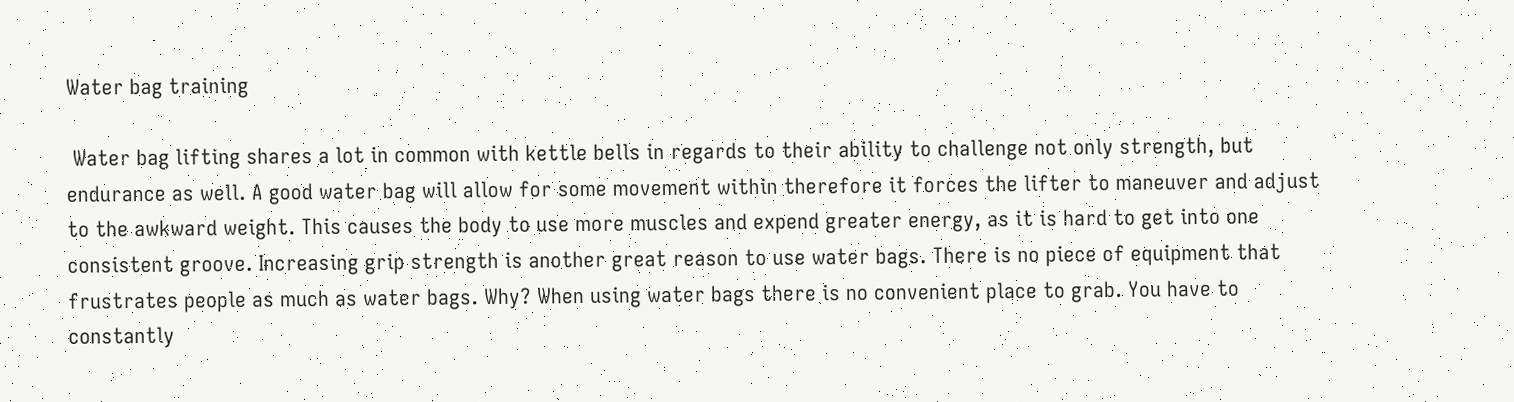Water bag training

 Water bag lifting shares a lot in common with kettle bells in regards to their ability to challenge not only strength, but endurance as well. A good water bag will allow for some movement within therefore it forces the lifter to maneuver and adjust to the awkward weight. This causes the body to use more muscles and expend greater energy, as it is hard to get into one consistent groove. Increasing grip strength is another great reason to use water bags. There is no piece of equipment that frustrates people as much as water bags. Why? When using water bags there is no convenient place to grab. You have to constantly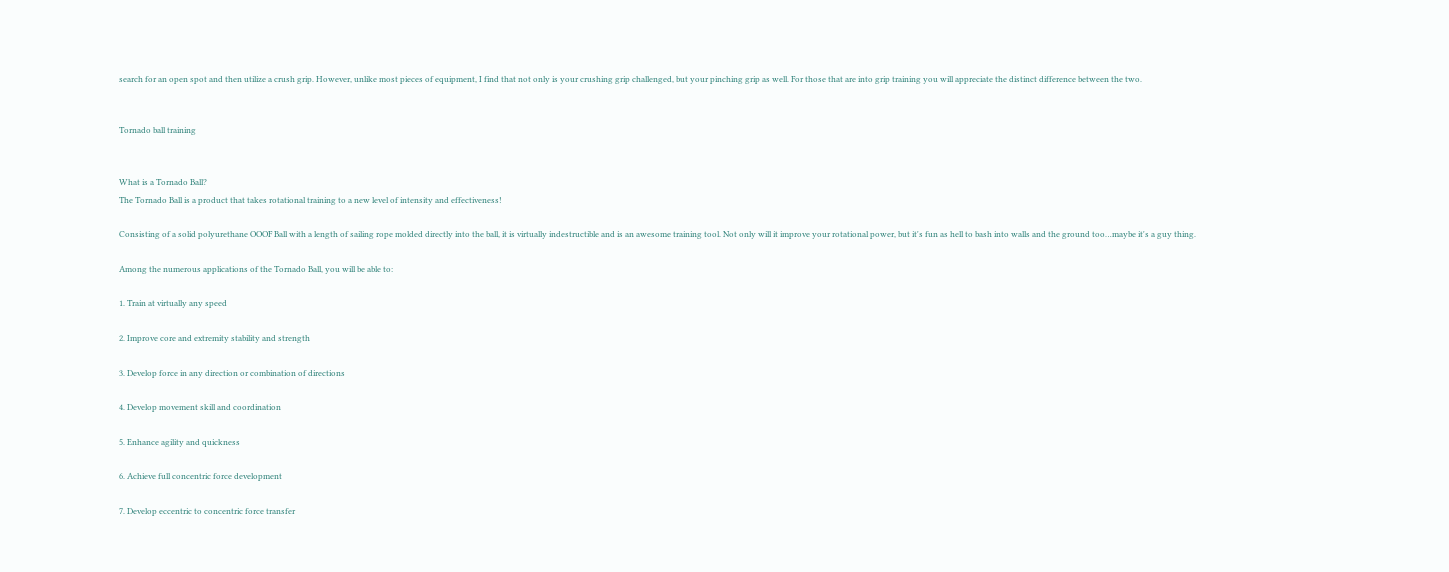search for an open spot and then utilize a crush grip. However, unlike most pieces of equipment, I find that not only is your crushing grip challenged, but your pinching grip as well. For those that are into grip training you will appreciate the distinct difference between the two.


Tornado ball training


What is a Tornado Ball?
The Tornado Ball is a product that takes rotational training to a new level of intensity and effectiveness!

Consisting of a solid polyurethane OOOF Ball with a length of sailing rope molded directly into the ball, it is virtually indestructible and is an awesome training tool. Not only will it improve your rotational power, but it's fun as hell to bash into walls and the ground too…maybe it's a guy thing.

Among the numerous applications of the Tornado Ball, you will be able to:

1. Train at virtually any speed

2. Improve core and extremity stability and strength

3. Develop force in any direction or combination of directions

4. Develop movement skill and coordination

5. Enhance agility and quickness

6. Achieve full concentric force development

7. Develop eccentric to concentric force transfer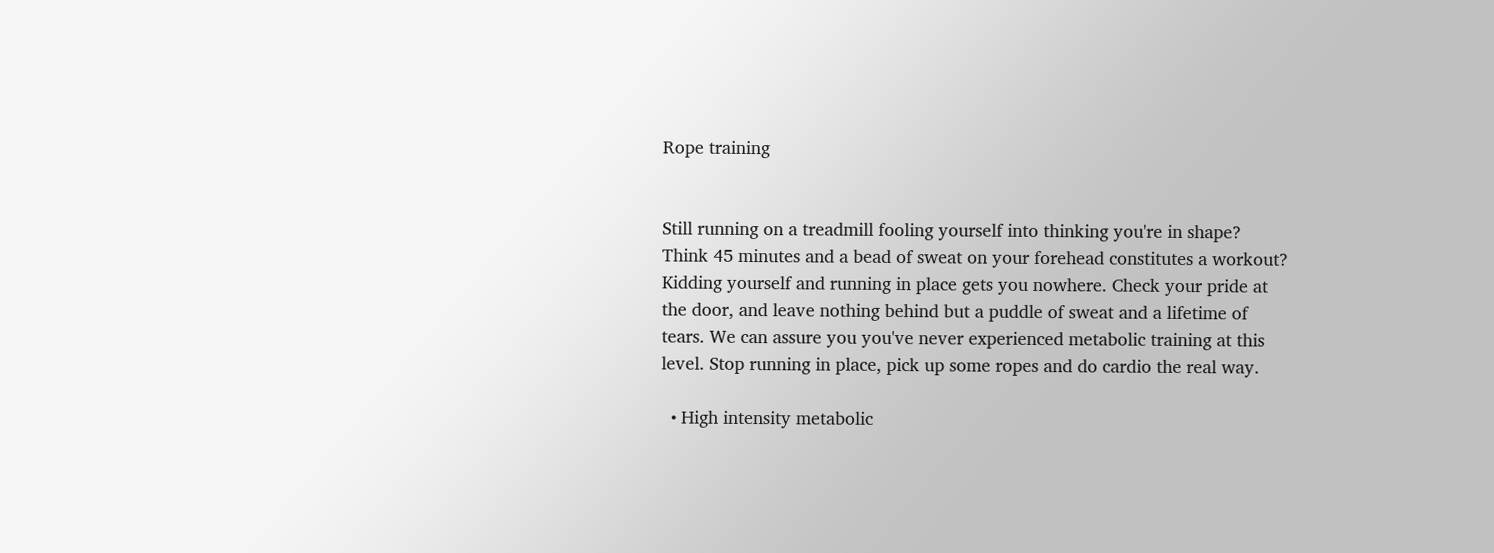Rope training


Still running on a treadmill fooling yourself into thinking you're in shape? Think 45 minutes and a bead of sweat on your forehead constitutes a workout? Kidding yourself and running in place gets you nowhere. Check your pride at the door, and leave nothing behind but a puddle of sweat and a lifetime of tears. We can assure you you've never experienced metabolic training at this level. Stop running in place, pick up some ropes and do cardio the real way.

  • High intensity metabolic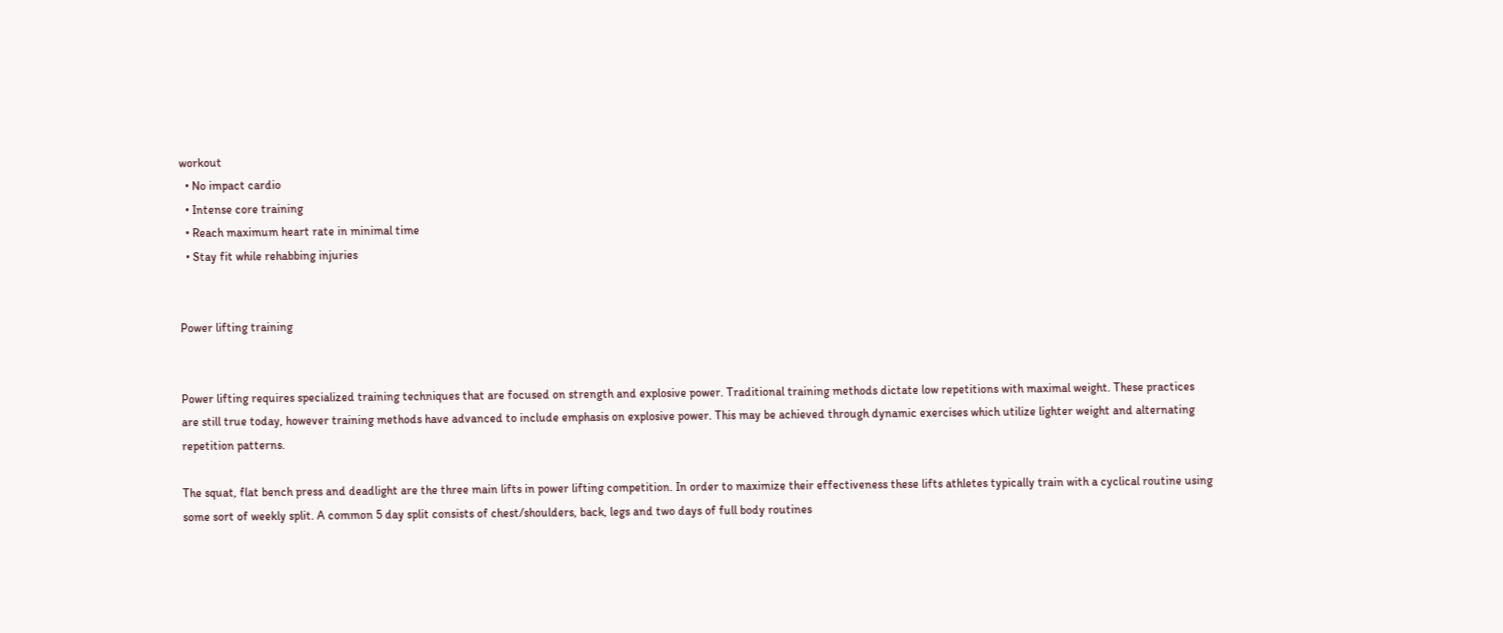workout
  • No impact cardio
  • Intense core training
  • Reach maximum heart rate in minimal time
  • Stay fit while rehabbing injuries


Power lifting training


Power lifting requires specialized training techniques that are focused on strength and explosive power. Traditional training methods dictate low repetitions with maximal weight. These practices are still true today, however training methods have advanced to include emphasis on explosive power. This may be achieved through dynamic exercises which utilize lighter weight and alternating repetition patterns.

The squat, flat bench press and deadlight are the three main lifts in power lifting competition. In order to maximize their effectiveness these lifts athletes typically train with a cyclical routine using some sort of weekly split. A common 5 day split consists of chest/shoulders, back, legs and two days of full body routines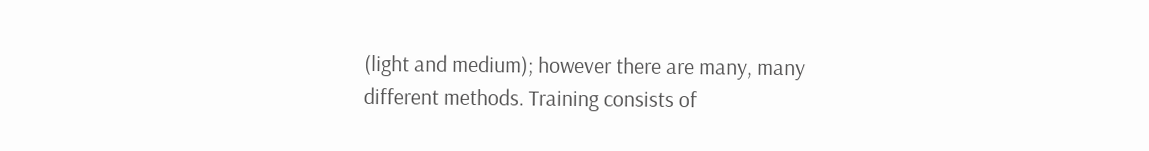(light and medium); however there are many, many different methods. Training consists of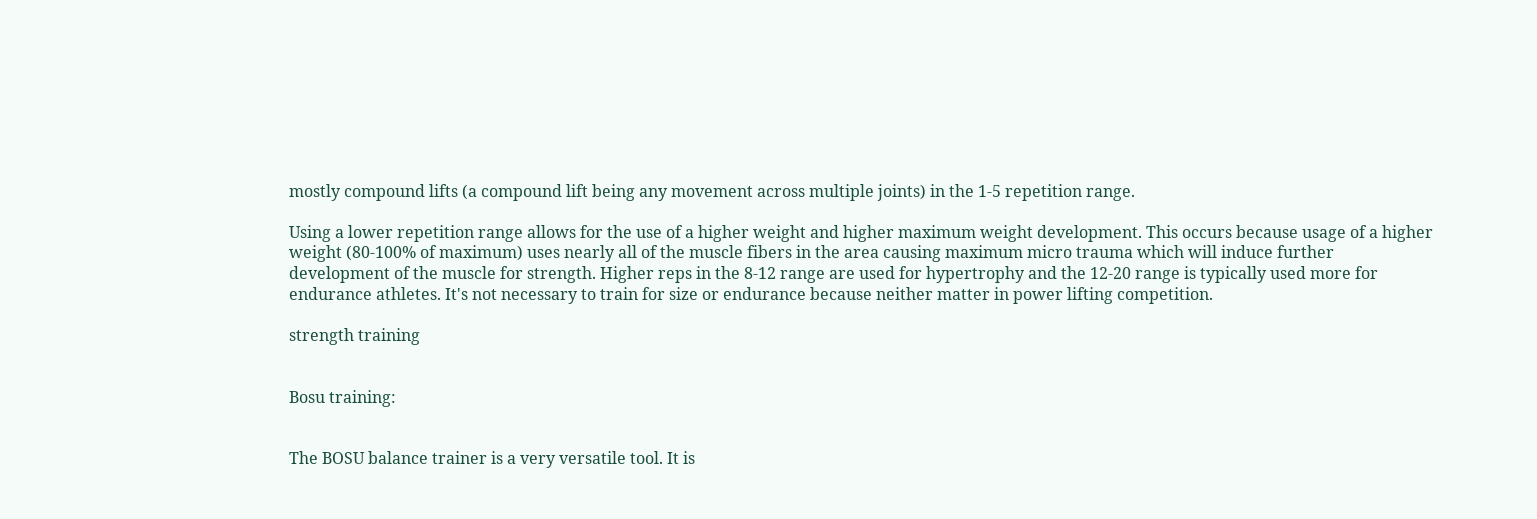mostly compound lifts (a compound lift being any movement across multiple joints) in the 1-5 repetition range.

Using a lower repetition range allows for the use of a higher weight and higher maximum weight development. This occurs because usage of a higher weight (80-100% of maximum) uses nearly all of the muscle fibers in the area causing maximum micro trauma which will induce further development of the muscle for strength. Higher reps in the 8-12 range are used for hypertrophy and the 12-20 range is typically used more for endurance athletes. It's not necessary to train for size or endurance because neither matter in power lifting competition.

strength training


Bosu training:


The BOSU balance trainer is a very versatile tool. It is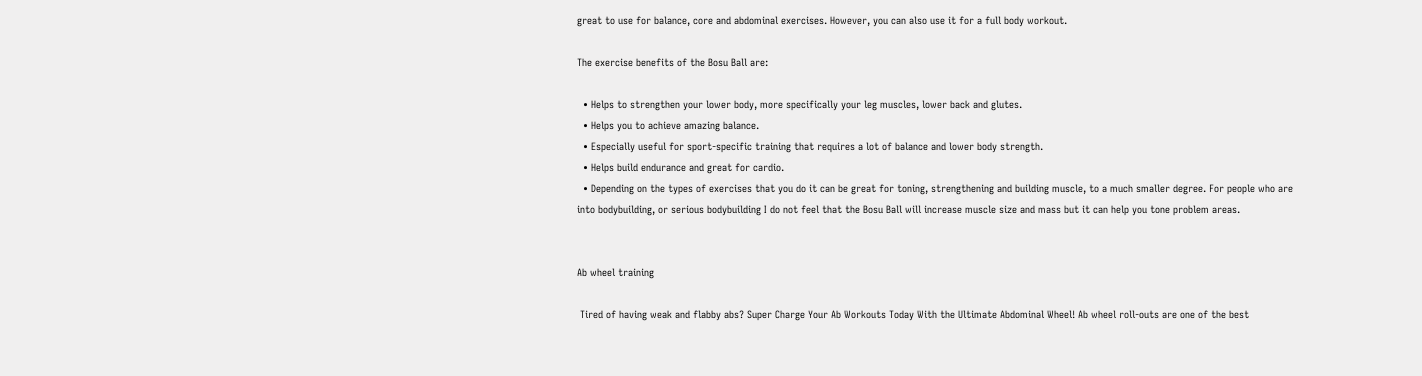great to use for balance, core and abdominal exercises. However, you can also use it for a full body workout.

The exercise benefits of the Bosu Ball are:

  • Helps to strengthen your lower body, more specifically your leg muscles, lower back and glutes.
  • Helps you to achieve amazing balance.
  • Especially useful for sport-specific training that requires a lot of balance and lower body strength.
  • Helps build endurance and great for cardio.
  • Depending on the types of exercises that you do it can be great for toning, strengthening and building muscle, to a much smaller degree. For people who are into bodybuilding, or serious bodybuilding I do not feel that the Bosu Ball will increase muscle size and mass but it can help you tone problem areas.


Ab wheel training

 Tired of having weak and flabby abs? Super Charge Your Ab Workouts Today With the Ultimate Abdominal Wheel! Ab wheel roll-outs are one of the best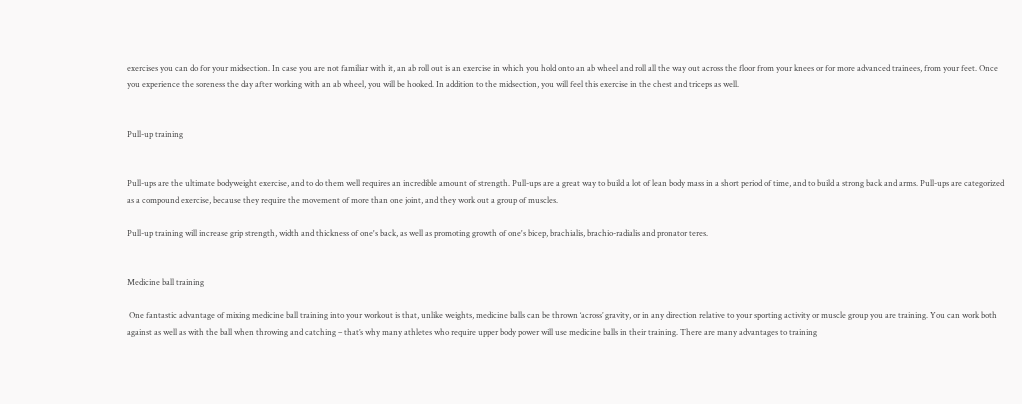exercises you can do for your midsection. In case you are not familiar with it, an ab roll out is an exercise in which you hold onto an ab wheel and roll all the way out across the floor from your knees or for more advanced trainees, from your feet. Once you experience the soreness the day after working with an ab wheel, you will be hooked. In addition to the midsection, you will feel this exercise in the chest and triceps as well.


Pull-up training


Pull-ups are the ultimate bodyweight exercise, and to do them well requires an incredible amount of strength. Pull-ups are a great way to build a lot of lean body mass in a short period of time, and to build a strong back and arms. Pull-ups are categorized as a compound exercise, because they require the movement of more than one joint, and they work out a group of muscles.

Pull-up training will increase grip strength, width and thickness of one's back, as well as promoting growth of one's bicep, brachialis, brachio-radialis and pronator teres.


Medicine ball training

 One fantastic advantage of mixing medicine ball training into your workout is that, unlike weights, medicine balls can be thrown ‘across’ gravity, or in any direction relative to your sporting activity or muscle group you are training. You can work both against as well as with the ball when throwing and catching – that’s why many athletes who require upper body power will use medicine balls in their training. There are many advantages to training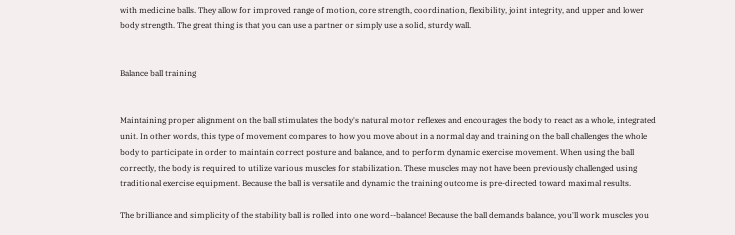with medicine balls. They allow for improved range of motion, core strength, coordination, flexibility, joint integrity, and upper and lower body strength. The great thing is that you can use a partner or simply use a solid, sturdy wall.


Balance ball training


Maintaining proper alignment on the ball stimulates the body's natural motor reflexes and encourages the body to react as a whole, integrated unit. In other words, this type of movement compares to how you move about in a normal day and training on the ball challenges the whole body to participate in order to maintain correct posture and balance, and to perform dynamic exercise movement. When using the ball correctly, the body is required to utilize various muscles for stabilization. These muscles may not have been previously challenged using traditional exercise equipment. Because the ball is versatile and dynamic the training outcome is pre-directed toward maximal results.

The brilliance and simplicity of the stability ball is rolled into one word--balance! Because the ball demands balance, you'll work muscles you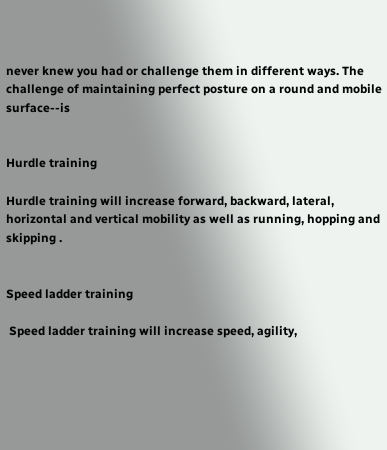never knew you had or challenge them in different ways. The challenge of maintaining perfect posture on a round and mobile surface--is


Hurdle training

Hurdle training will increase forward, backward, lateral, horizontal and vertical mobility as well as running, hopping and skipping .


Speed ladder training

 Speed ladder training will increase speed, agility,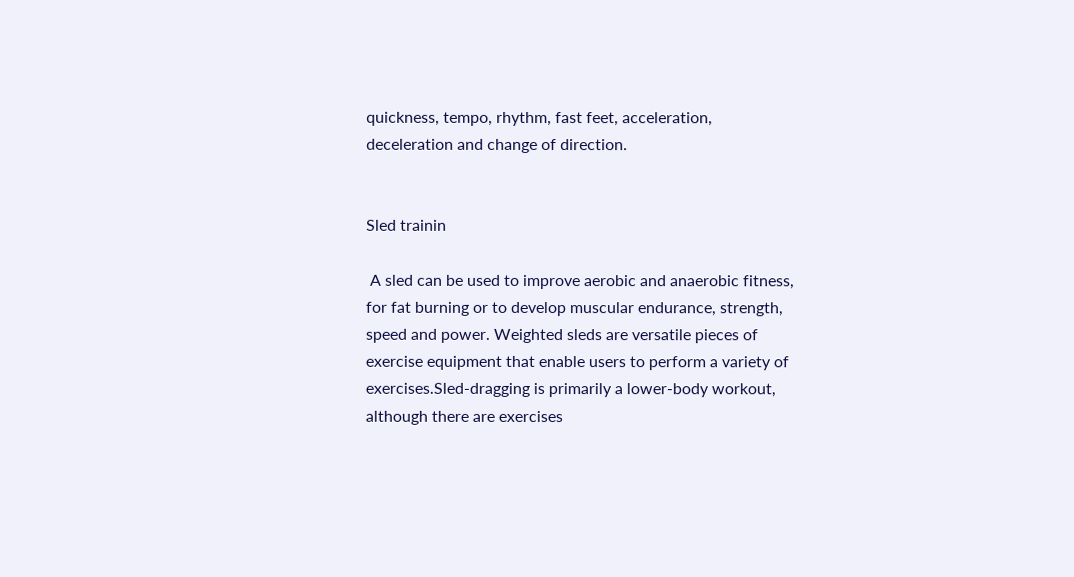quickness, tempo, rhythm, fast feet, acceleration, deceleration and change of direction.


Sled trainin

 A sled can be used to improve aerobic and anaerobic fitness, for fat burning or to develop muscular endurance, strength, speed and power. Weighted sleds are versatile pieces of exercise equipment that enable users to perform a variety of exercises.Sled-dragging is primarily a lower-body workout, although there are exercises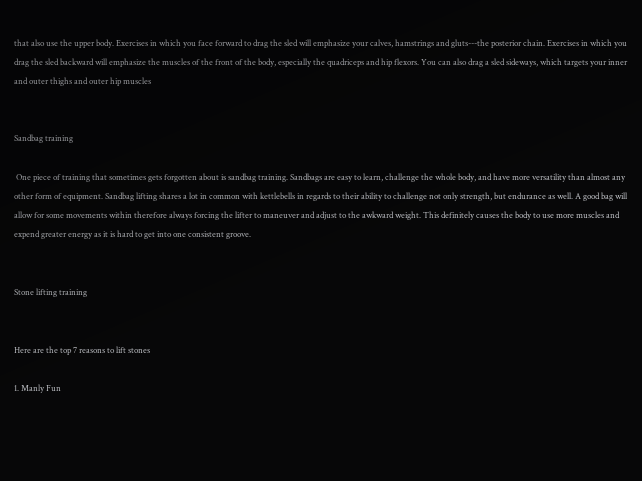that also use the upper body. Exercises in which you face forward to drag the sled will emphasize your calves, hamstrings and gluts---the posterior chain. Exercises in which you drag the sled backward will emphasize the muscles of the front of the body, especially the quadriceps and hip flexors. You can also drag a sled sideways, which targets your inner and outer thighs and outer hip muscles


Sandbag training

 One piece of training that sometimes gets forgotten about is sandbag training. Sandbags are easy to learn, challenge the whole body, and have more versatility than almost any other form of equipment. Sandbag lifting shares a lot in common with kettlebells in regards to their ability to challenge not only strength, but endurance as well. A good bag will allow for some movements within therefore always forcing the lifter to maneuver and adjust to the awkward weight. This definitely causes the body to use more muscles and expend greater energy as it is hard to get into one consistent groove.


Stone lifting training


Here are the top 7 reasons to lift stones

1. Manly Fun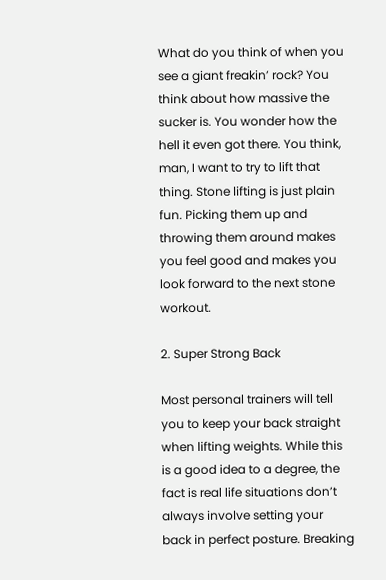What do you think of when you see a giant freakin’ rock? You think about how massive the sucker is. You wonder how the hell it even got there. You think, man, I want to try to lift that thing. Stone lifting is just plain fun. Picking them up and throwing them around makes you feel good and makes you look forward to the next stone workout.

2. Super Strong Back

Most personal trainers will tell you to keep your back straight when lifting weights. While this is a good idea to a degree, the fact is real life situations don’t always involve setting your back in perfect posture. Breaking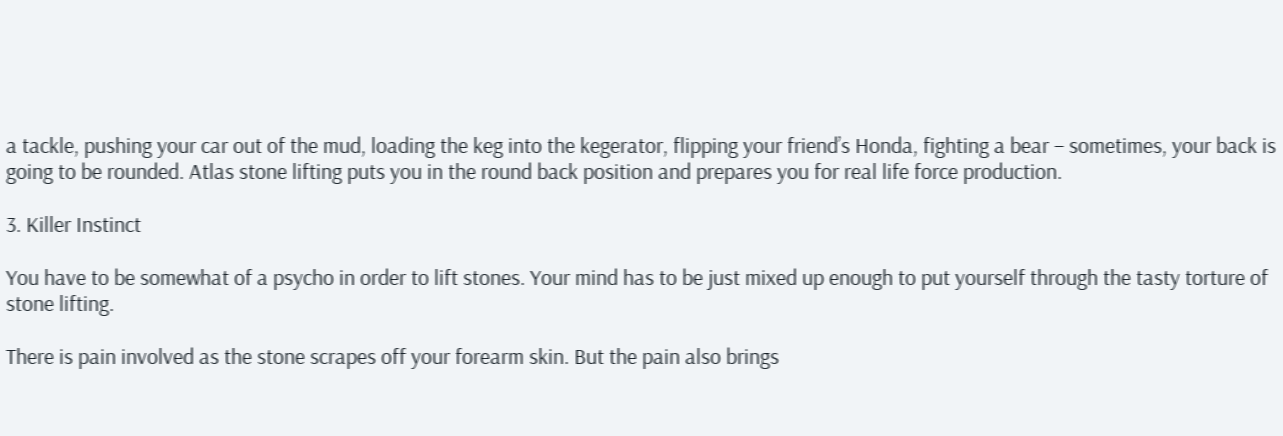a tackle, pushing your car out of the mud, loading the keg into the kegerator, flipping your friend’s Honda, fighting a bear – sometimes, your back is going to be rounded. Atlas stone lifting puts you in the round back position and prepares you for real life force production.

3. Killer Instinct

You have to be somewhat of a psycho in order to lift stones. Your mind has to be just mixed up enough to put yourself through the tasty torture of stone lifting.

There is pain involved as the stone scrapes off your forearm skin. But the pain also brings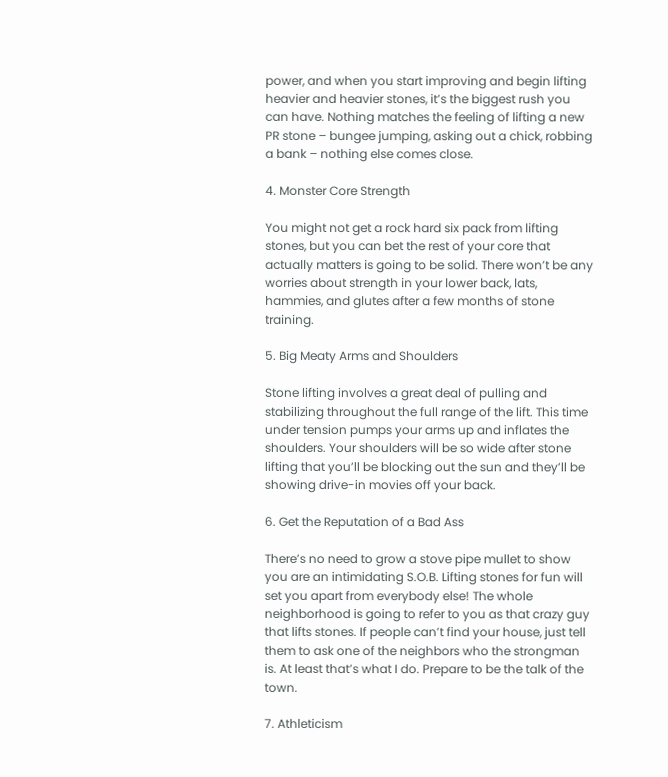power, and when you start improving and begin lifting heavier and heavier stones, it’s the biggest rush you can have. Nothing matches the feeling of lifting a new PR stone – bungee jumping, asking out a chick, robbing a bank – nothing else comes close.

4. Monster Core Strength

You might not get a rock hard six pack from lifting stones, but you can bet the rest of your core that actually matters is going to be solid. There won’t be any worries about strength in your lower back, lats, hammies, and glutes after a few months of stone training.

5. Big Meaty Arms and Shoulders

Stone lifting involves a great deal of pulling and stabilizing throughout the full range of the lift. This time under tension pumps your arms up and inflates the shoulders. Your shoulders will be so wide after stone lifting that you’ll be blocking out the sun and they’ll be showing drive-in movies off your back.

6. Get the Reputation of a Bad Ass

There’s no need to grow a stove pipe mullet to show you are an intimidating S.O.B. Lifting stones for fun will set you apart from everybody else! The whole neighborhood is going to refer to you as that crazy guy that lifts stones. If people can’t find your house, just tell them to ask one of the neighbors who the strongman is. At least that’s what I do. Prepare to be the talk of the town.

7. Athleticism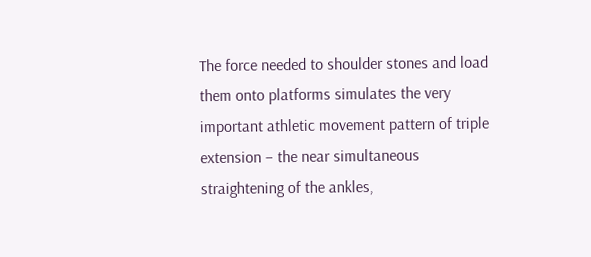The force needed to shoulder stones and load them onto platforms simulates the very important athletic movement pattern of triple extension – the near simultaneous straightening of the ankles,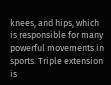knees, and hips, which is responsible for many powerful movements in sports. Triple extension is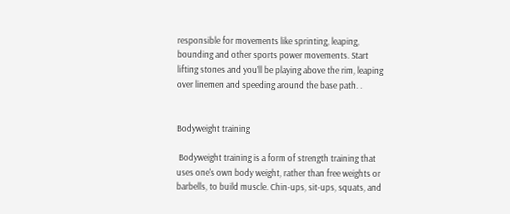responsible for movements like sprinting, leaping, bounding and other sports power movements. Start lifting stones and you’ll be playing above the rim, leaping over linemen and speeding around the base path. .


Bodyweight training

 Bodyweight training is a form of strength training that uses one's own body weight, rather than free weights or barbells, to build muscle. Chin-ups, sit-ups, squats, and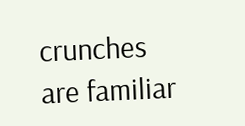crunches are familiar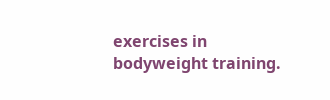exercises in bodyweight training.